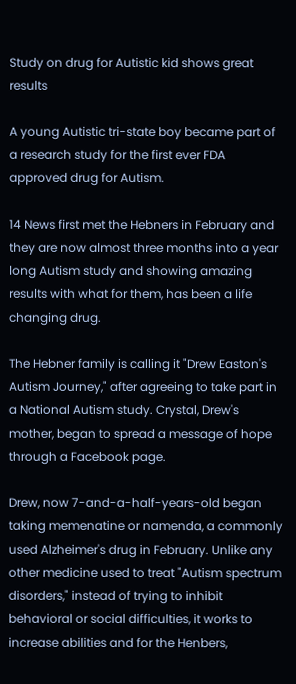Study on drug for Autistic kid shows great results

A young Autistic tri-state boy became part of a research study for the first ever FDA approved drug for Autism.

14 News first met the Hebners in February and they are now almost three months into a year long Autism study and showing amazing results with what for them, has been a life changing drug.

The Hebner family is calling it "Drew Easton's Autism Journey," after agreeing to take part in a National Autism study. Crystal, Drew's mother, began to spread a message of hope through a Facebook page.

Drew, now 7-and-a-half-years-old began taking memenatine or namenda, a commonly used Alzheimer's drug in February. Unlike any other medicine used to treat "Autism spectrum disorders," instead of trying to inhibit behavioral or social difficulties, it works to increase abilities and for the Henbers,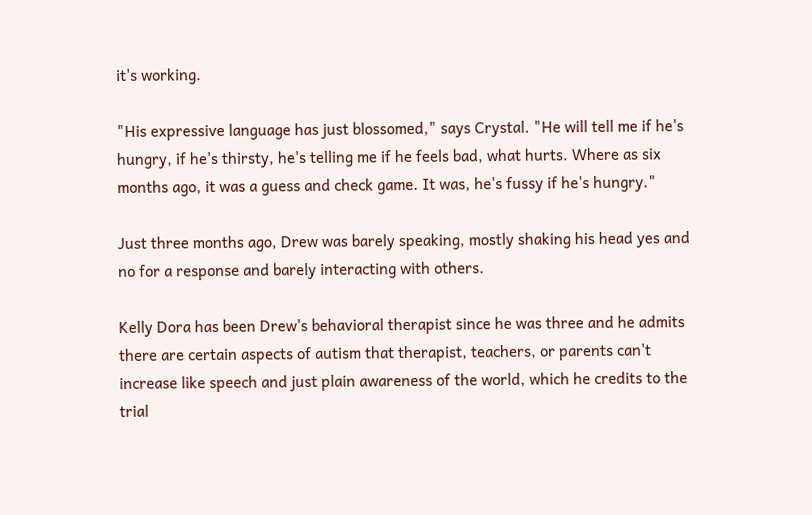it's working.

"His expressive language has just blossomed," says Crystal. "He will tell me if he's hungry, if he's thirsty, he's telling me if he feels bad, what hurts. Where as six months ago, it was a guess and check game. It was, he's fussy if he's hungry."

Just three months ago, Drew was barely speaking, mostly shaking his head yes and no for a response and barely interacting with others.

Kelly Dora has been Drew's behavioral therapist since he was three and he admits there are certain aspects of autism that therapist, teachers, or parents can't increase like speech and just plain awareness of the world, which he credits to the trial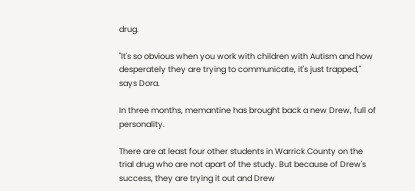drug.

"It's so obvious when you work with children with Autism and how desperately they are trying to communicate, it's just trapped," says Dora.

In three months, memantine has brought back a new Drew, full of personality.

There are at least four other students in Warrick County on the trial drug who are not apart of the study. But because of Drew's success, they are trying it out and Drew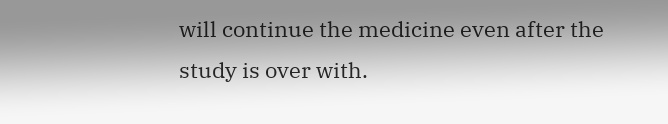will continue the medicine even after the study is over with.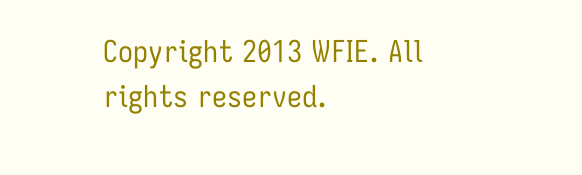Copyright 2013 WFIE. All rights reserved.